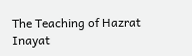The Teaching of Hazrat Inayat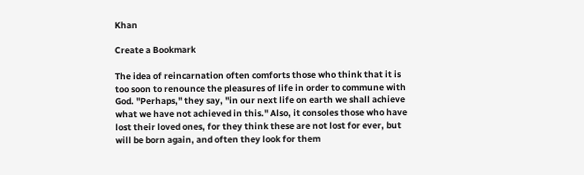Khan

Create a Bookmark

The idea of reincarnation often comforts those who think that it is too soon to renounce the pleasures of life in order to commune with God. "Perhaps," they say, "in our next life on earth we shall achieve what we have not achieved in this." Also, it consoles those who have lost their loved ones, for they think these are not lost for ever, but will be born again, and often they look for them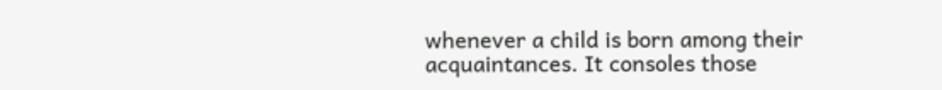whenever a child is born among their acquaintances. It consoles those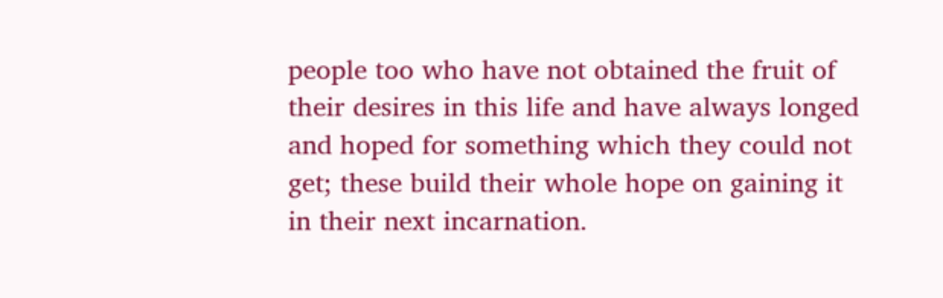people too who have not obtained the fruit of their desires in this life and have always longed and hoped for something which they could not get; these build their whole hope on gaining it in their next incarnation.